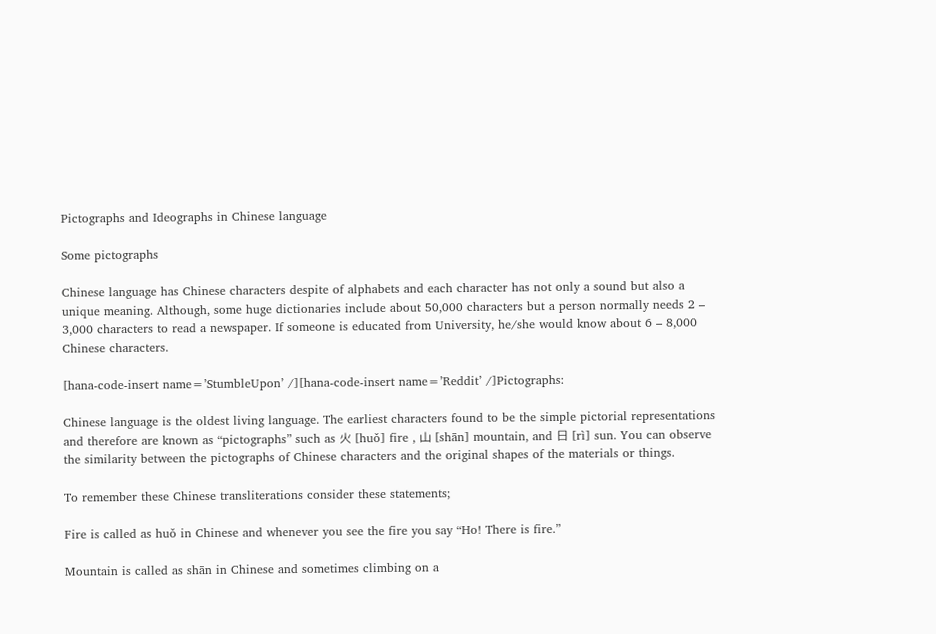Pictographs and Ideographs in Chinese language

Some pictographs

Chinese language has Chinese characters despite of alphabets and each character has not only a sound but also a unique meaning. Although, some huge dictionaries include about 50,000 characters but a person normally needs 2 – 3,000 characters to read a newspaper. If someone is educated from University, he/she would know about 6 – 8,000 Chinese characters.

[hana-code-insert name=’StumbleUpon’ /][hana-code-insert name=’Reddit’ /]Pictographs:

Chinese language is the oldest living language. The earliest characters found to be the simple pictorial representations and therefore are known as “pictographs” such as 火 [huǒ] fire , 山 [shān] mountain, and 日 [rì] sun. You can observe the similarity between the pictographs of Chinese characters and the original shapes of the materials or things.

To remember these Chinese transliterations consider these statements;

Fire is called as huǒ in Chinese and whenever you see the fire you say “Ho! There is fire.”

Mountain is called as shān in Chinese and sometimes climbing on a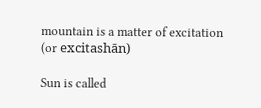mountain is a matter of excitation (or excitashān)

Sun is called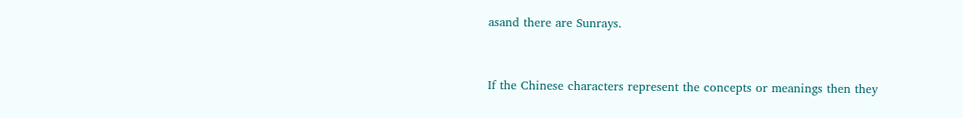asand there are Sunrays.


If the Chinese characters represent the concepts or meanings then they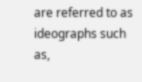are referred to as ideographs such as,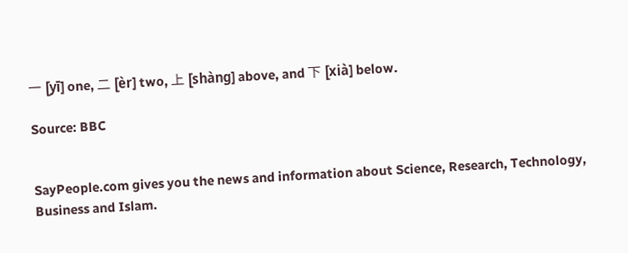一 [yī] one, 二 [èr] two, 上 [shàng] above, and 下 [xià] below.

Source: BBC


SayPeople.com gives you the news and information about Science, Research, Technology, Business and Islam.